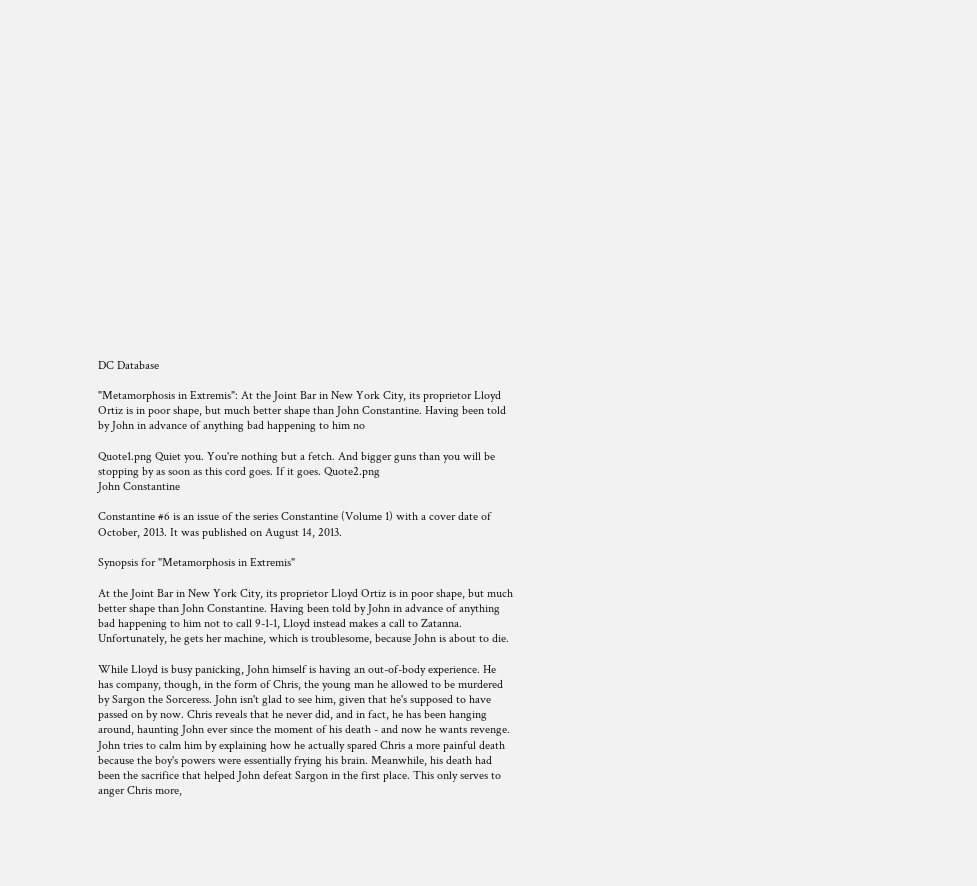DC Database

"Metamorphosis in Extremis": At the Joint Bar in New York City, its proprietor Lloyd Ortiz is in poor shape, but much better shape than John Constantine. Having been told by John in advance of anything bad happening to him no

Quote1.png Quiet you. You're nothing but a fetch. And bigger guns than you will be stopping by as soon as this cord goes. If it goes. Quote2.png
John Constantine

Constantine #6 is an issue of the series Constantine (Volume 1) with a cover date of October, 2013. It was published on August 14, 2013.

Synopsis for "Metamorphosis in Extremis"

At the Joint Bar in New York City, its proprietor Lloyd Ortiz is in poor shape, but much better shape than John Constantine. Having been told by John in advance of anything bad happening to him not to call 9-1-1, Lloyd instead makes a call to Zatanna. Unfortunately, he gets her machine, which is troublesome, because John is about to die.

While Lloyd is busy panicking, John himself is having an out-of-body experience. He has company, though, in the form of Chris, the young man he allowed to be murdered by Sargon the Sorceress. John isn't glad to see him, given that he's supposed to have passed on by now. Chris reveals that he never did, and in fact, he has been hanging around, haunting John ever since the moment of his death - and now he wants revenge. John tries to calm him by explaining how he actually spared Chris a more painful death because the boy's powers were essentially frying his brain. Meanwhile, his death had been the sacrifice that helped John defeat Sargon in the first place. This only serves to anger Chris more,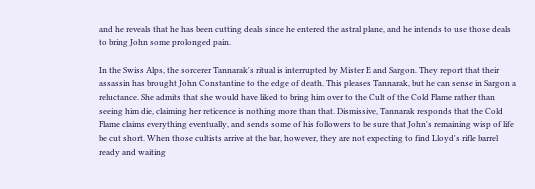and he reveals that he has been cutting deals since he entered the astral plane, and he intends to use those deals to bring John some prolonged pain.

In the Swiss Alps, the sorcerer Tannarak's ritual is interrupted by Mister E and Sargon. They report that their assassin has brought John Constantine to the edge of death. This pleases Tannarak, but he can sense in Sargon a reluctance. She admits that she would have liked to bring him over to the Cult of the Cold Flame rather than seeing him die, claiming her reticence is nothing more than that. Dismissive, Tannarak responds that the Cold Flame claims everything eventually, and sends some of his followers to be sure that John's remaining wisp of life be cut short. When those cultists arrive at the bar, however, they are not expecting to find Lloyd's rifle barrel ready and waiting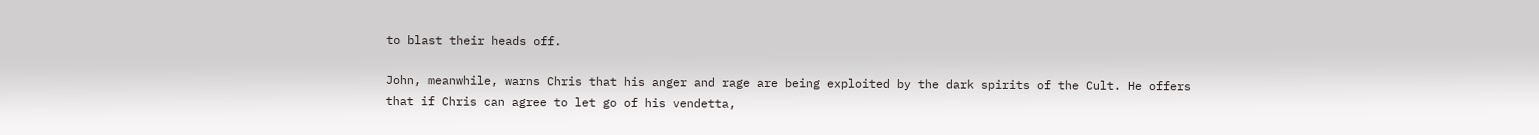to blast their heads off.

John, meanwhile, warns Chris that his anger and rage are being exploited by the dark spirits of the Cult. He offers that if Chris can agree to let go of his vendetta,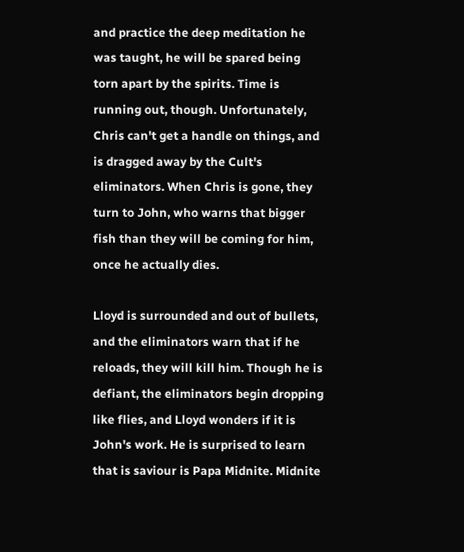and practice the deep meditation he was taught, he will be spared being torn apart by the spirits. Time is running out, though. Unfortunately, Chris can't get a handle on things, and is dragged away by the Cult's eliminators. When Chris is gone, they turn to John, who warns that bigger fish than they will be coming for him, once he actually dies.

Lloyd is surrounded and out of bullets, and the eliminators warn that if he reloads, they will kill him. Though he is defiant, the eliminators begin dropping like flies, and Lloyd wonders if it is John's work. He is surprised to learn that is saviour is Papa Midnite. Midnite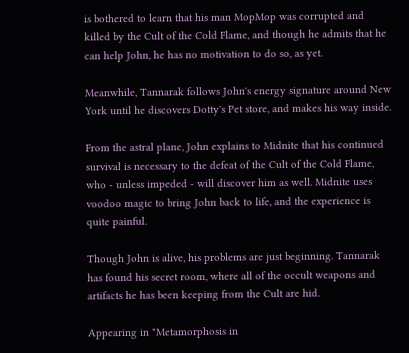is bothered to learn that his man MopMop was corrupted and killed by the Cult of the Cold Flame, and though he admits that he can help John, he has no motivation to do so, as yet.

Meanwhile, Tannarak follows John's energy signature around New York until he discovers Dotty's Pet store, and makes his way inside.

From the astral plane, John explains to Midnite that his continued survival is necessary to the defeat of the Cult of the Cold Flame, who - unless impeded - will discover him as well. Midnite uses voodoo magic to bring John back to life, and the experience is quite painful.

Though John is alive, his problems are just beginning. Tannarak has found his secret room, where all of the occult weapons and artifacts he has been keeping from the Cult are hid.

Appearing in "Metamorphosis in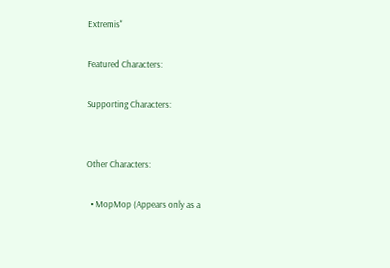Extremis"

Featured Characters:

Supporting Characters:


Other Characters:

  • MopMop (Appears only as a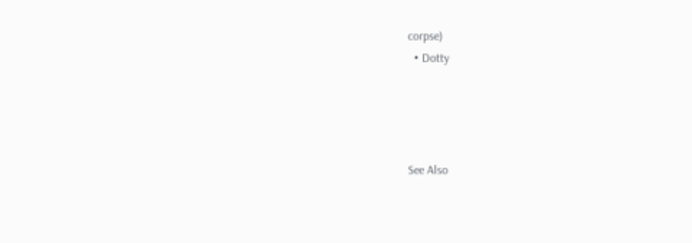corpse)
  • Dotty




See Also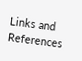Links and References